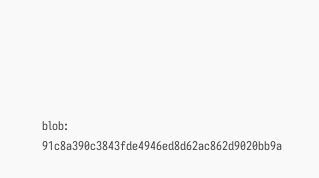blob: 91c8a390c3843fde4946ed8d62ac862d9020bb9a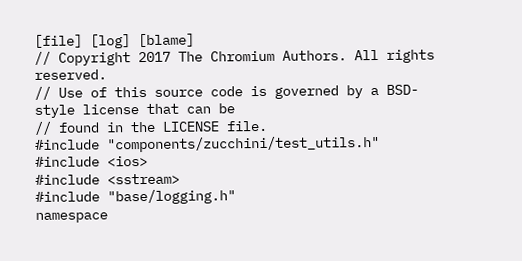[file] [log] [blame]
// Copyright 2017 The Chromium Authors. All rights reserved.
// Use of this source code is governed by a BSD-style license that can be
// found in the LICENSE file.
#include "components/zucchini/test_utils.h"
#include <ios>
#include <sstream>
#include "base/logging.h"
namespace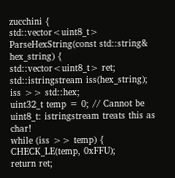zucchini {
std::vector<uint8_t> ParseHexString(const std::string& hex_string) {
std::vector<uint8_t> ret;
std::istringstream iss(hex_string);
iss >> std::hex;
uint32_t temp = 0; // Cannot be uint8_t: istringstream treats this as char!
while (iss >> temp) {
CHECK_LE(temp, 0xFFU);
return ret;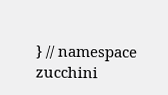} // namespace zucchini